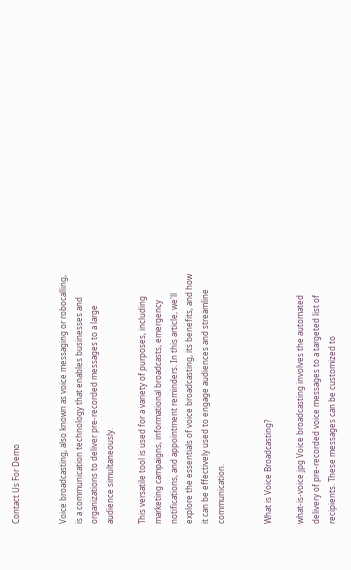Contact Us For Demo


Voice broadcasting, also known as voice messaging or robocalling, is a communication technology that enables businesses and organizations to deliver pre-recorded messages to a large audience simultaneously.

This versatile tool is used for a variety of purposes, including marketing campaigns, informational broadcasts, emergency notifications, and appointment reminders. In this article, we'll explore the essentials of voice broadcasting, its benefits, and how it can be effectively used to engage audiences and streamline communication.


What is Voice Broadcasting?

what-is-voice.jpg Voice broadcasting involves the automated delivery of pre-recorded voice messages to a targeted list of recipients. These messages can be customized to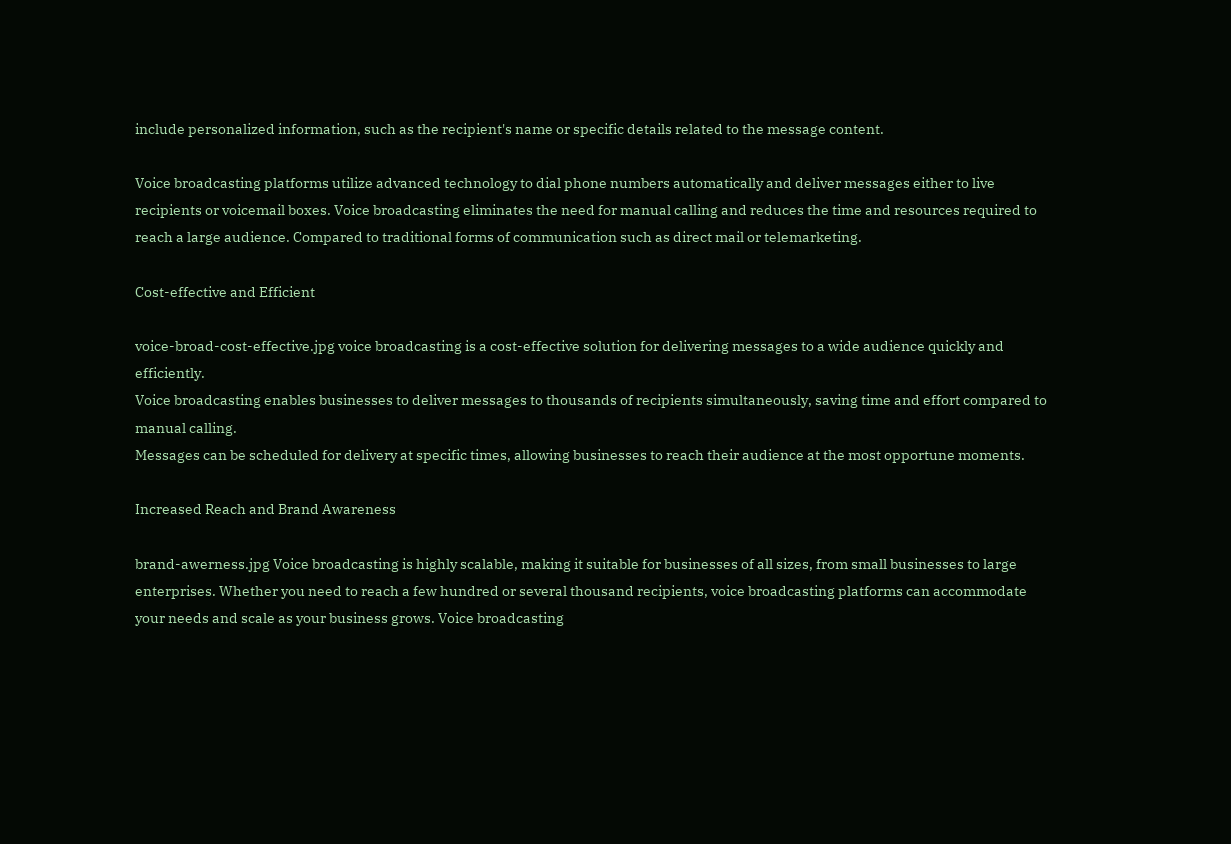include personalized information, such as the recipient's name or specific details related to the message content.

Voice broadcasting platforms utilize advanced technology to dial phone numbers automatically and deliver messages either to live recipients or voicemail boxes. Voice broadcasting eliminates the need for manual calling and reduces the time and resources required to reach a large audience. Compared to traditional forms of communication such as direct mail or telemarketing.

Cost-effective and Efficient

voice-broad-cost-effective.jpg voice broadcasting is a cost-effective solution for delivering messages to a wide audience quickly and efficiently.
Voice broadcasting enables businesses to deliver messages to thousands of recipients simultaneously, saving time and effort compared to manual calling.
Messages can be scheduled for delivery at specific times, allowing businesses to reach their audience at the most opportune moments.

Increased Reach and Brand Awareness

brand-awerness.jpg Voice broadcasting is highly scalable, making it suitable for businesses of all sizes, from small businesses to large enterprises. Whether you need to reach a few hundred or several thousand recipients, voice broadcasting platforms can accommodate your needs and scale as your business grows. Voice broadcasting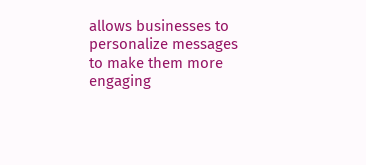allows businesses to personalize messages to make them more engaging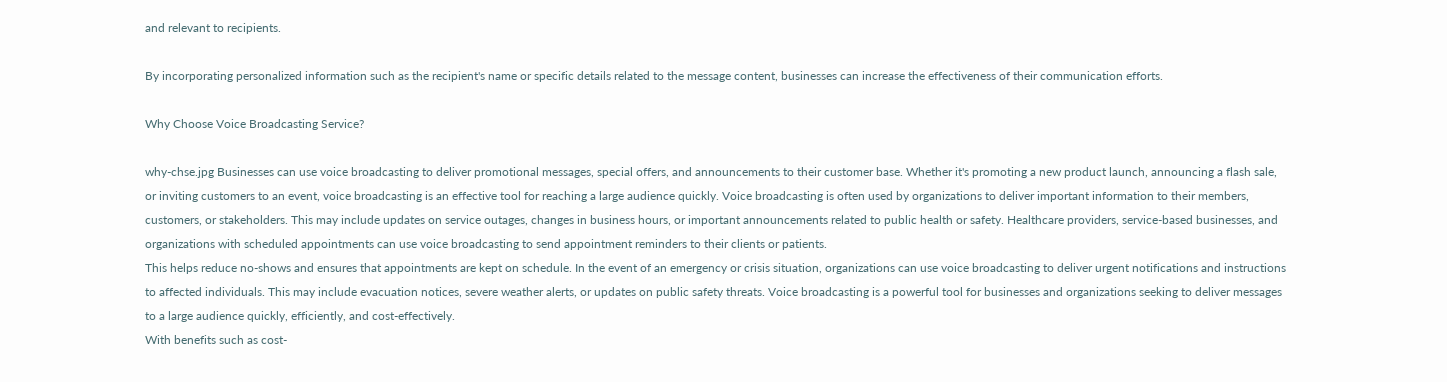and relevant to recipients.

By incorporating personalized information such as the recipient's name or specific details related to the message content, businesses can increase the effectiveness of their communication efforts.

Why Choose Voice Broadcasting Service?

why-chse.jpg Businesses can use voice broadcasting to deliver promotional messages, special offers, and announcements to their customer base. Whether it's promoting a new product launch, announcing a flash sale, or inviting customers to an event, voice broadcasting is an effective tool for reaching a large audience quickly. Voice broadcasting is often used by organizations to deliver important information to their members, customers, or stakeholders. This may include updates on service outages, changes in business hours, or important announcements related to public health or safety. Healthcare providers, service-based businesses, and organizations with scheduled appointments can use voice broadcasting to send appointment reminders to their clients or patients.
This helps reduce no-shows and ensures that appointments are kept on schedule. In the event of an emergency or crisis situation, organizations can use voice broadcasting to deliver urgent notifications and instructions to affected individuals. This may include evacuation notices, severe weather alerts, or updates on public safety threats. Voice broadcasting is a powerful tool for businesses and organizations seeking to deliver messages to a large audience quickly, efficiently, and cost-effectively.
With benefits such as cost-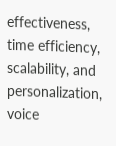effectiveness, time efficiency, scalability, and personalization, voice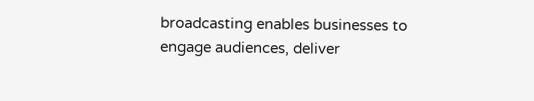broadcasting enables businesses to engage audiences, deliver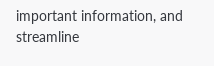important information, and streamline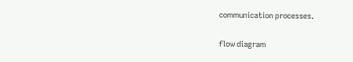communication processes.

flow diagram